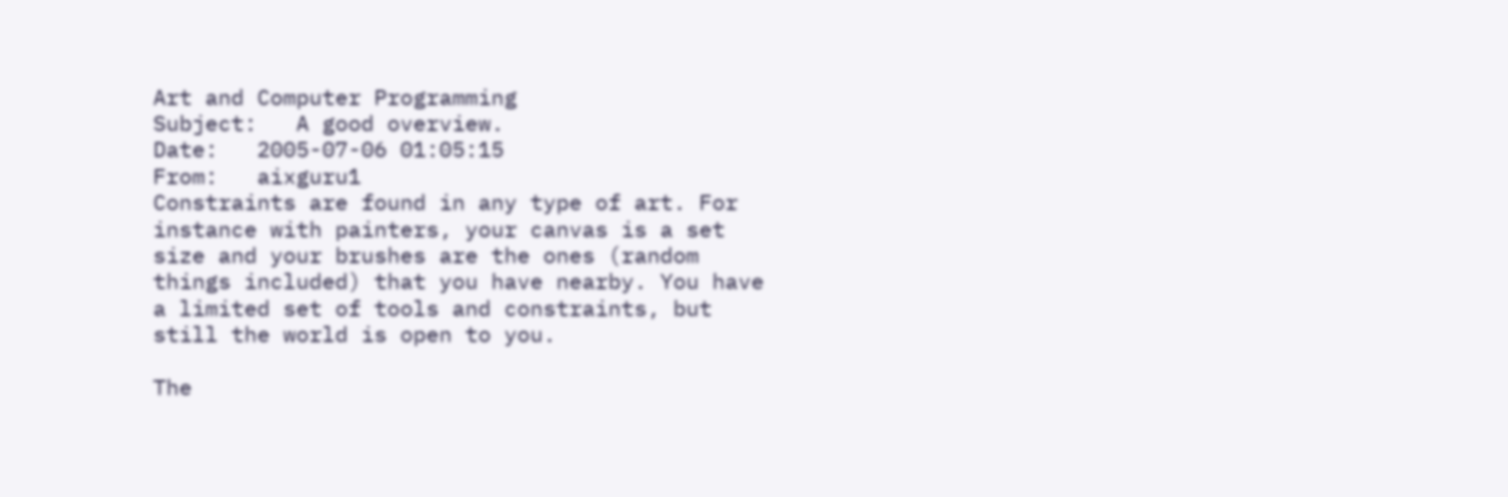Art and Computer Programming
Subject:   A good overview.
Date:   2005-07-06 01:05:15
From:   aixguru1
Constraints are found in any type of art. For instance with painters, your canvas is a set size and your brushes are the ones (random things included) that you have nearby. You have a limited set of tools and constraints, but still the world is open to you.

The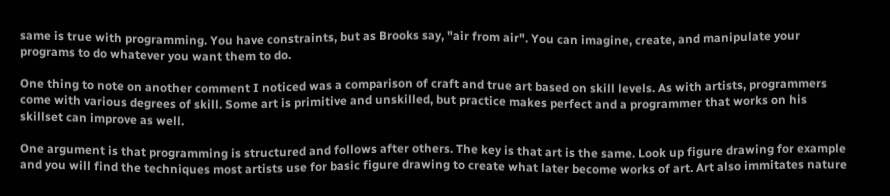same is true with programming. You have constraints, but as Brooks say, "air from air". You can imagine, create, and manipulate your programs to do whatever you want them to do.

One thing to note on another comment I noticed was a comparison of craft and true art based on skill levels. As with artists, programmers come with various degrees of skill. Some art is primitive and unskilled, but practice makes perfect and a programmer that works on his skillset can improve as well.

One argument is that programming is structured and follows after others. The key is that art is the same. Look up figure drawing for example and you will find the techniques most artists use for basic figure drawing to create what later become works of art. Art also immitates nature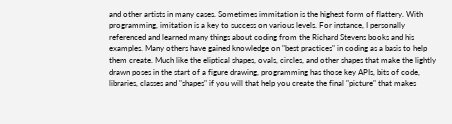and other artists in many cases. Sometimes immitation is the highest form of flattery. With programming, imitation is a key to success on various levels. For instance, I personally referenced and learned many things about coding from the Richard Stevens books and his examples. Many others have gained knowledge on "best practices" in coding as a basis to help them create. Much like the eliptical shapes, ovals, circles, and other shapes that make the lightly drawn poses in the start of a figure drawing, programming has those key APIs, bits of code, libraries, classes and "shapes" if you will that help you create the final "picture" that makes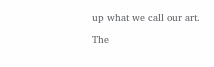up what we call our art.

The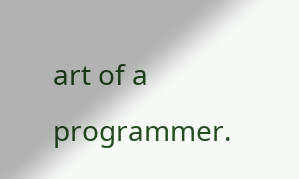art of a programmer.